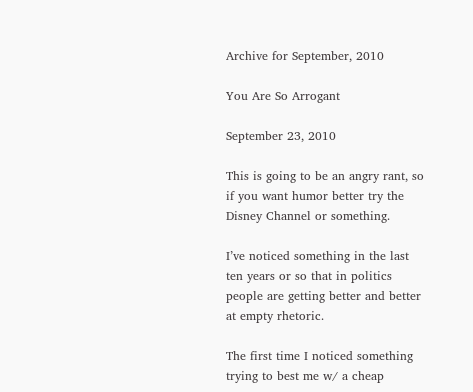Archive for September, 2010

You Are So Arrogant

September 23, 2010

This is going to be an angry rant, so if you want humor better try the Disney Channel or something.

I’ve noticed something in the last ten years or so that in politics people are getting better and better at empty rhetoric.

The first time I noticed something trying to best me w/ a cheap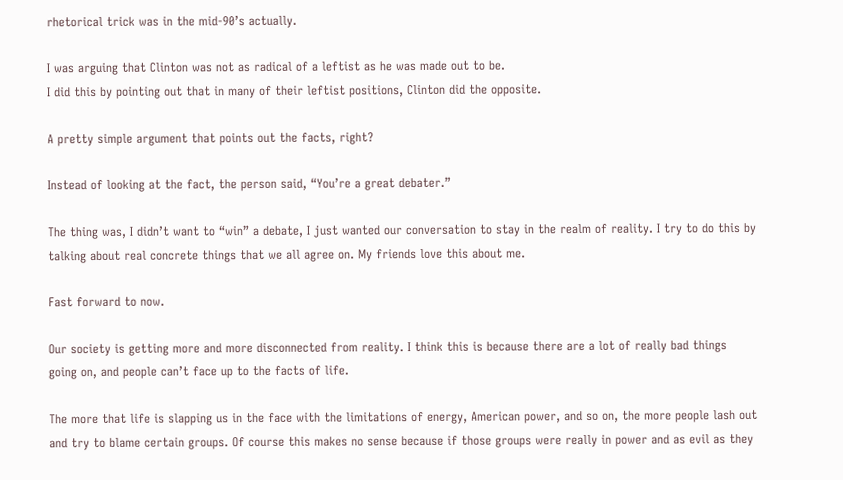rhetorical trick was in the mid-90’s actually.

I was arguing that Clinton was not as radical of a leftist as he was made out to be.
I did this by pointing out that in many of their leftist positions, Clinton did the opposite.

A pretty simple argument that points out the facts, right?

Instead of looking at the fact, the person said, “You’re a great debater.”

The thing was, I didn’t want to “win” a debate, I just wanted our conversation to stay in the realm of reality. I try to do this by talking about real concrete things that we all agree on. My friends love this about me.

Fast forward to now.

Our society is getting more and more disconnected from reality. I think this is because there are a lot of really bad things going on, and people can’t face up to the facts of life.

The more that life is slapping us in the face with the limitations of energy, American power, and so on, the more people lash out and try to blame certain groups. Of course this makes no sense because if those groups were really in power and as evil as they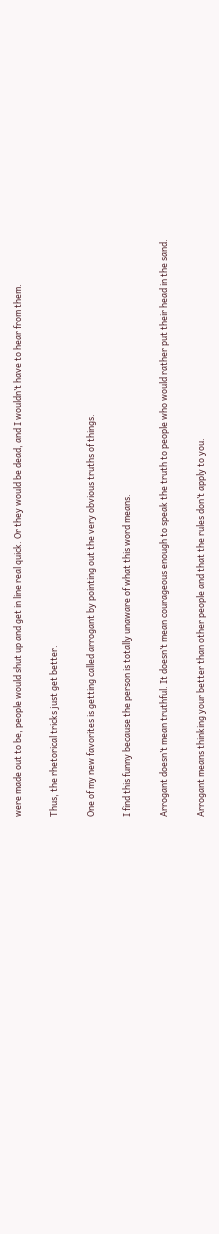were made out to be, people would shut up and get in line real quick. Or they would be dead, and I wouldn’t have to hear from them.

Thus, the rhetorical tricks just get better.

One of my new favorites is getting called arrogant by pointing out the very obvious truths of things.

I find this funny because the person is totally unaware of what this word means.

Arrogant doesn’t mean truthful. It doesn’t mean courageous enough to speak the truth to people who would rather put their head in the sand.

Arrogant means thinking your better than other people and that the rules don’t apply to you.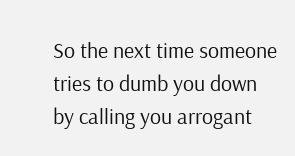So the next time someone tries to dumb you down by calling you arrogant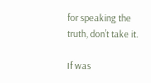for speaking the truth, don’t take it.

If was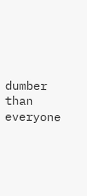dumber than everyone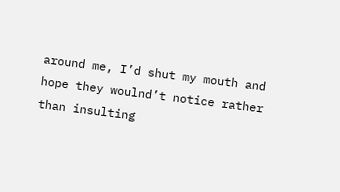around me, I’d shut my mouth and hope they woulnd’t notice rather than insulting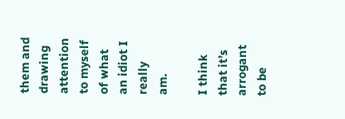them and drawing attention to myself of what an idiot I really am.

I think that it’s arrogant to be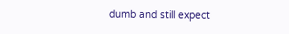dumb and still expect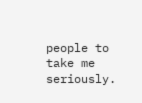people to take me seriously.